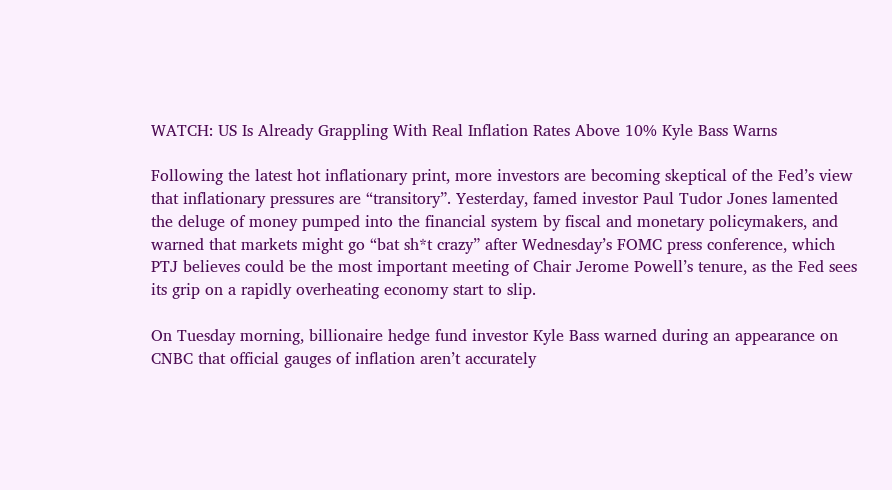WATCH: US Is Already Grappling With Real Inflation Rates Above 10% Kyle Bass Warns

Following the latest hot inflationary print, more investors are becoming skeptical of the Fed’s view that inflationary pressures are “transitory”. Yesterday, famed investor Paul Tudor Jones lamented the deluge of money pumped into the financial system by fiscal and monetary policymakers, and warned that markets might go “bat sh*t crazy” after Wednesday’s FOMC press conference, which PTJ believes could be the most important meeting of Chair Jerome Powell’s tenure, as the Fed sees its grip on a rapidly overheating economy start to slip.

On Tuesday morning, billionaire hedge fund investor Kyle Bass warned during an appearance on CNBC that official gauges of inflation aren’t accurately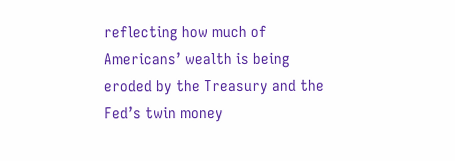reflecting how much of Americans’ wealth is being eroded by the Treasury and the Fed’s twin money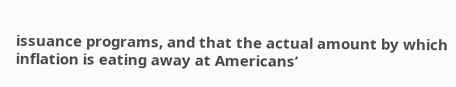issuance programs, and that the actual amount by which inflation is eating away at Americans’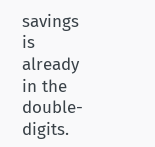savings is already in the double-digits.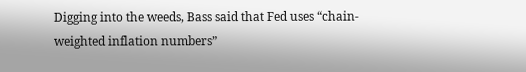Digging into the weeds, Bass said that Fed uses “chain-weighted inflation numbers”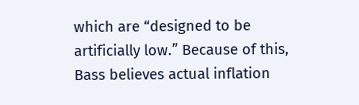which are “designed to be artificially low.” Because of this, Bass believes actual inflation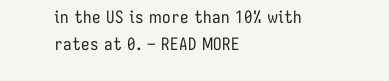in the US is more than 10% with rates at 0. – READ MORE